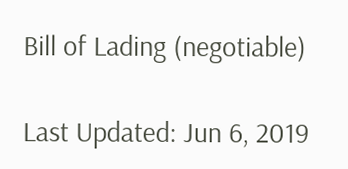Bill of Lading (negotiable)

Last Updated: Jun 6, 2019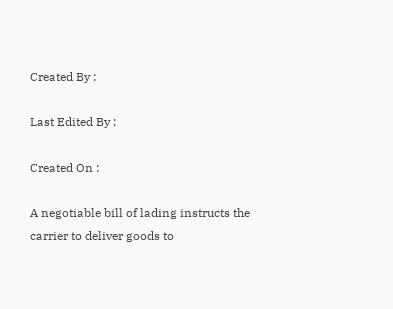Created By :

Last Edited By :

Created On :

A negotiable bill of lading instructs the carrier to deliver goods to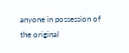anyone in possession of the original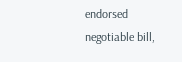endorsed negotiable bill,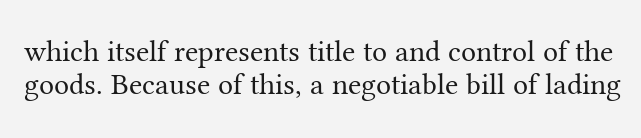which itself represents title to and control of the goods. Because of this, a negotiable bill of lading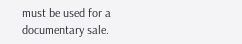must be used for a documentary sale.